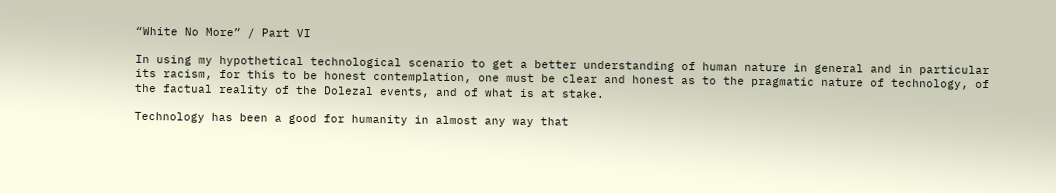“White No More” / Part VI

In using my hypothetical technological scenario to get a better understanding of human nature in general and in particular its racism, for this to be honest contemplation, one must be clear and honest as to the pragmatic nature of technology, of the factual reality of the Dolezal events, and of what is at stake.

Technology has been a good for humanity in almost any way that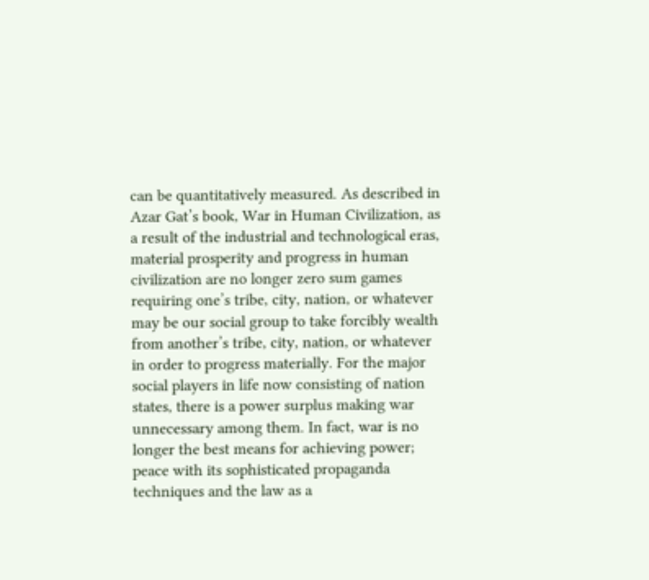can be quantitatively measured. As described in Azar Gat’s book, War in Human Civilization, as a result of the industrial and technological eras, material prosperity and progress in human civilization are no longer zero sum games requiring one’s tribe, city, nation, or whatever may be our social group to take forcibly wealth from another’s tribe, city, nation, or whatever in order to progress materially. For the major social players in life now consisting of nation states, there is a power surplus making war unnecessary among them. In fact, war is no longer the best means for achieving power; peace with its sophisticated propaganda techniques and the law as a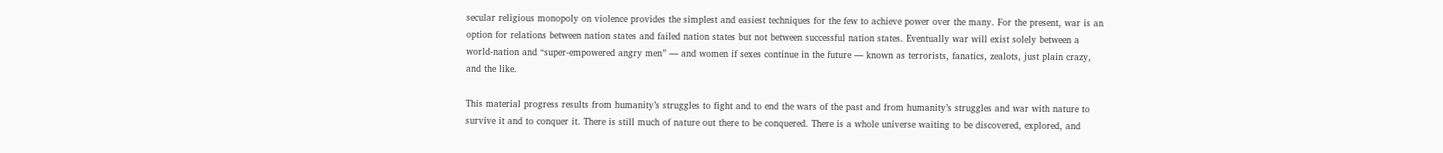secular religious monopoly on violence provides the simplest and easiest techniques for the few to achieve power over the many. For the present, war is an option for relations between nation states and failed nation states but not between successful nation states. Eventually war will exist solely between a world-nation and “super-empowered angry men” — and women if sexes continue in the future — known as terrorists, fanatics, zealots, just plain crazy, and the like.

This material progress results from humanity’s struggles to fight and to end the wars of the past and from humanity’s struggles and war with nature to survive it and to conquer it. There is still much of nature out there to be conquered. There is a whole universe waiting to be discovered, explored, and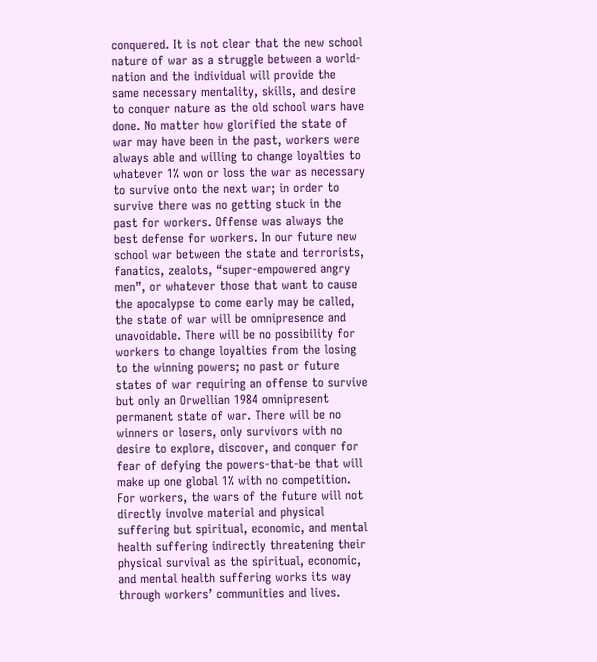conquered. It is not clear that the new school nature of war as a struggle between a world-nation and the individual will provide the same necessary mentality, skills, and desire to conquer nature as the old school wars have done. No matter how glorified the state of war may have been in the past, workers were always able and willing to change loyalties to whatever 1% won or loss the war as necessary to survive onto the next war; in order to survive there was no getting stuck in the past for workers. Offense was always the best defense for workers. In our future new school war between the state and terrorists, fanatics, zealots, “super-empowered angry men”, or whatever those that want to cause the apocalypse to come early may be called, the state of war will be omnipresence and unavoidable. There will be no possibility for workers to change loyalties from the losing to the winning powers; no past or future states of war requiring an offense to survive but only an Orwellian 1984 omnipresent permanent state of war. There will be no winners or losers, only survivors with no desire to explore, discover, and conquer for fear of defying the powers-that-be that will make up one global 1% with no competition. For workers, the wars of the future will not directly involve material and physical suffering but spiritual, economic, and mental health suffering indirectly threatening their physical survival as the spiritual, economic, and mental health suffering works its way through workers’ communities and lives.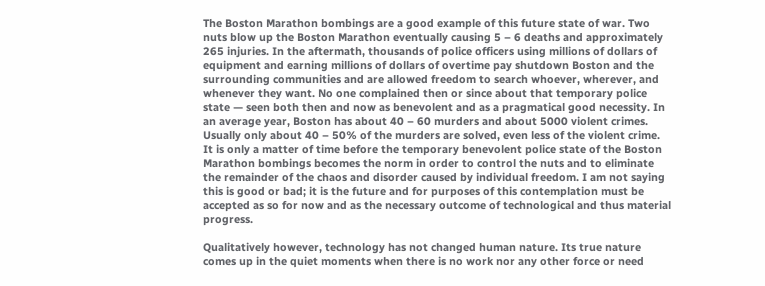The Boston Marathon bombings are a good example of this future state of war. Two nuts blow up the Boston Marathon eventually causing 5 – 6 deaths and approximately 265 injuries. In the aftermath, thousands of police officers using millions of dollars of equipment and earning millions of dollars of overtime pay shutdown Boston and the surrounding communities and are allowed freedom to search whoever, wherever, and whenever they want. No one complained then or since about that temporary police state — seen both then and now as benevolent and as a pragmatical good necessity. In an average year, Boston has about 40 – 60 murders and about 5000 violent crimes. Usually only about 40 – 50% of the murders are solved, even less of the violent crime. It is only a matter of time before the temporary benevolent police state of the Boston Marathon bombings becomes the norm in order to control the nuts and to eliminate the remainder of the chaos and disorder caused by individual freedom. I am not saying this is good or bad; it is the future and for purposes of this contemplation must be accepted as so for now and as the necessary outcome of technological and thus material progress.

Qualitatively however, technology has not changed human nature. Its true nature comes up in the quiet moments when there is no work nor any other force or need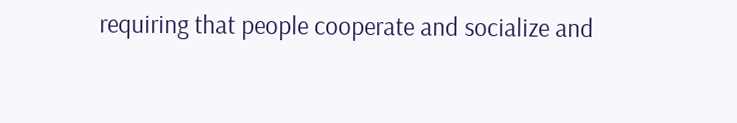requiring that people cooperate and socialize and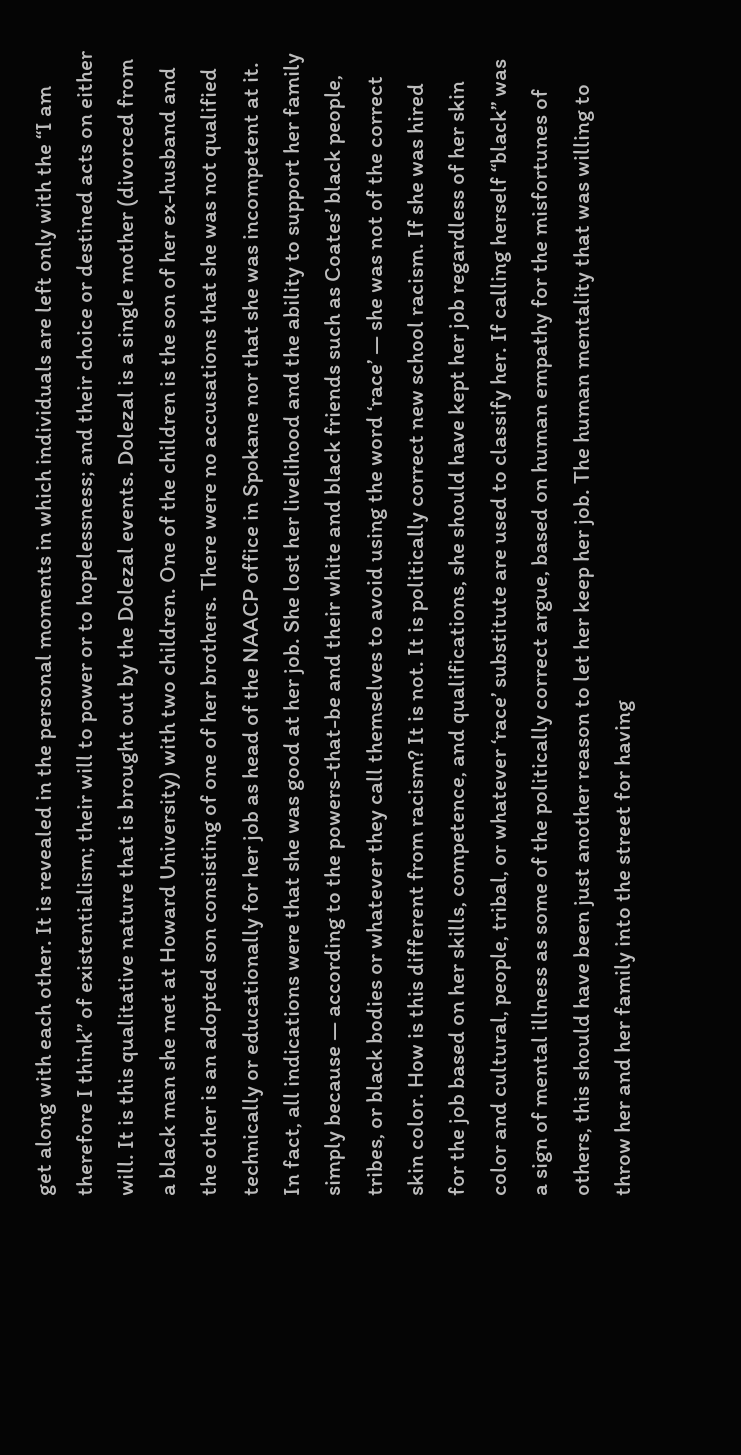get along with each other. It is revealed in the personal moments in which individuals are left only with the “I am therefore I think” of existentialism; their will to power or to hopelessness; and their choice or destined acts on either will. It is this qualitative nature that is brought out by the Dolezal events. Dolezal is a single mother (divorced from a black man she met at Howard University) with two children. One of the children is the son of her ex-husband and the other is an adopted son consisting of one of her brothers. There were no accusations that she was not qualified technically or educationally for her job as head of the NAACP office in Spokane nor that she was incompetent at it. In fact, all indications were that she was good at her job. She lost her livelihood and the ability to support her family simply because — according to the powers-that-be and their white and black friends such as Coates’ black people, tribes, or black bodies or whatever they call themselves to avoid using the word ‘race’ — she was not of the correct skin color. How is this different from racism? It is not. It is politically correct new school racism. If she was hired for the job based on her skills, competence, and qualifications, she should have kept her job regardless of her skin color and cultural, people, tribal, or whatever ‘race’ substitute are used to classify her. If calling herself “black” was a sign of mental illness as some of the politically correct argue, based on human empathy for the misfortunes of others, this should have been just another reason to let her keep her job. The human mentality that was willing to throw her and her family into the street for having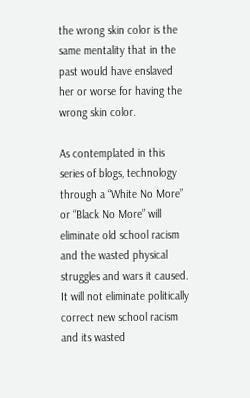the wrong skin color is the same mentality that in the past would have enslaved her or worse for having the wrong skin color.

As contemplated in this series of blogs, technology through a “White No More” or “Black No More” will eliminate old school racism and the wasted physical struggles and wars it caused. It will not eliminate politically correct new school racism and its wasted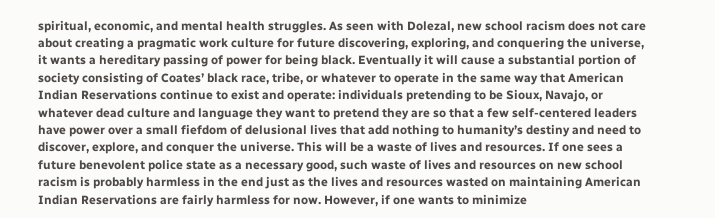spiritual, economic, and mental health struggles. As seen with Dolezal, new school racism does not care about creating a pragmatic work culture for future discovering, exploring, and conquering the universe, it wants a hereditary passing of power for being black. Eventually it will cause a substantial portion of society consisting of Coates’ black race, tribe, or whatever to operate in the same way that American Indian Reservations continue to exist and operate: individuals pretending to be Sioux, Navajo, or whatever dead culture and language they want to pretend they are so that a few self-centered leaders have power over a small fiefdom of delusional lives that add nothing to humanity’s destiny and need to discover, explore, and conquer the universe. This will be a waste of lives and resources. If one sees a future benevolent police state as a necessary good, such waste of lives and resources on new school racism is probably harmless in the end just as the lives and resources wasted on maintaining American Indian Reservations are fairly harmless for now. However, if one wants to minimize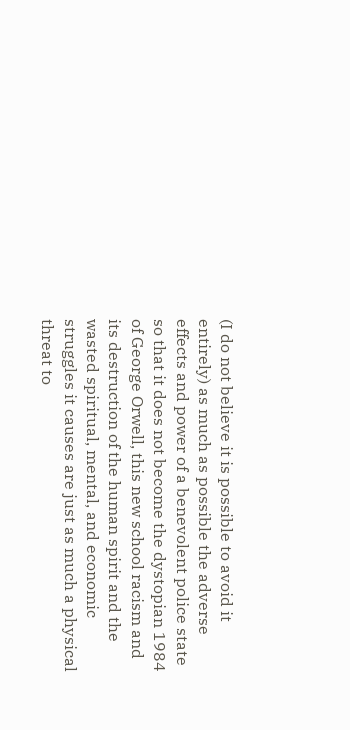(I do not believe it is possible to avoid it entirely) as much as possible the adverse effects and power of a benevolent police state so that it does not become the dystopian 1984 of George Orwell, this new school racism and its destruction of the human spirit and the wasted spiritual, mental, and economic struggles it causes are just as much a physical threat to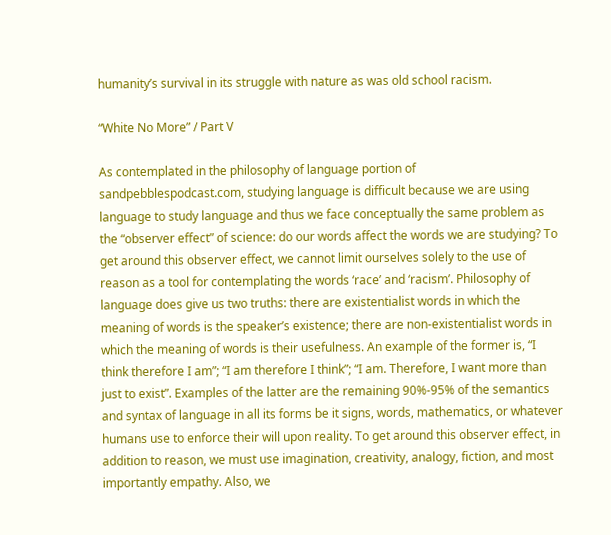humanity’s survival in its struggle with nature as was old school racism.

“White No More” / Part V

As contemplated in the philosophy of language portion of  sandpebblespodcast.com, studying language is difficult because we are using language to study language and thus we face conceptually the same problem as the “observer effect” of science: do our words affect the words we are studying? To get around this observer effect, we cannot limit ourselves solely to the use of reason as a tool for contemplating the words ‘race’ and ‘racism’. Philosophy of language does give us two truths: there are existentialist words in which the meaning of words is the speaker’s existence; there are non-existentialist words in which the meaning of words is their usefulness. An example of the former is, “I think therefore I am”; “I am therefore I think”; “I am. Therefore, I want more than just to exist”. Examples of the latter are the remaining 90%-95% of the semantics and syntax of language in all its forms be it signs, words, mathematics, or whatever humans use to enforce their will upon reality. To get around this observer effect, in addition to reason, we must use imagination, creativity, analogy, fiction, and most importantly empathy. Also, we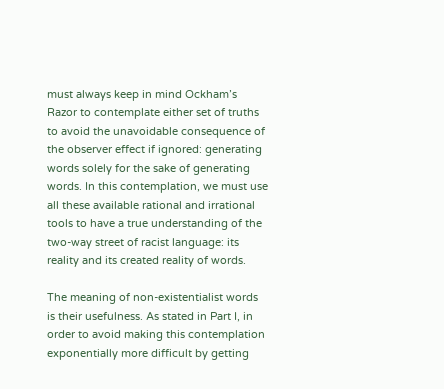must always keep in mind Ockham’s Razor to contemplate either set of truths to avoid the unavoidable consequence of the observer effect if ignored: generating words solely for the sake of generating words. In this contemplation, we must use all these available rational and irrational tools to have a true understanding of the two-way street of racist language: its reality and its created reality of words.

The meaning of non-existentialist words is their usefulness. As stated in Part I, in order to avoid making this contemplation exponentially more difficult by getting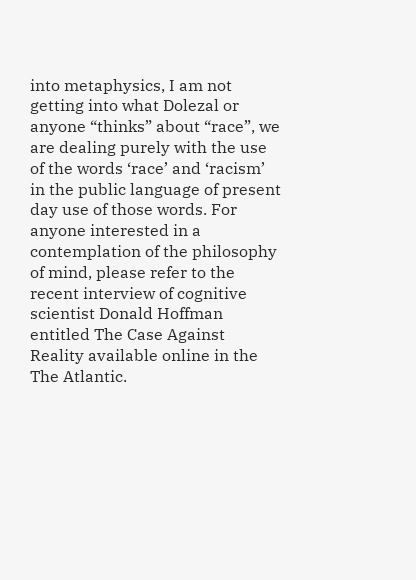into metaphysics, I am not getting into what Dolezal or anyone “thinks” about “race”, we are dealing purely with the use of the words ‘race’ and ‘racism’ in the public language of present day use of those words. For anyone interested in a contemplation of the philosophy of mind, please refer to the recent interview of cognitive scientist Donald Hoffman entitled The Case Against Reality available online in the The Atlantic.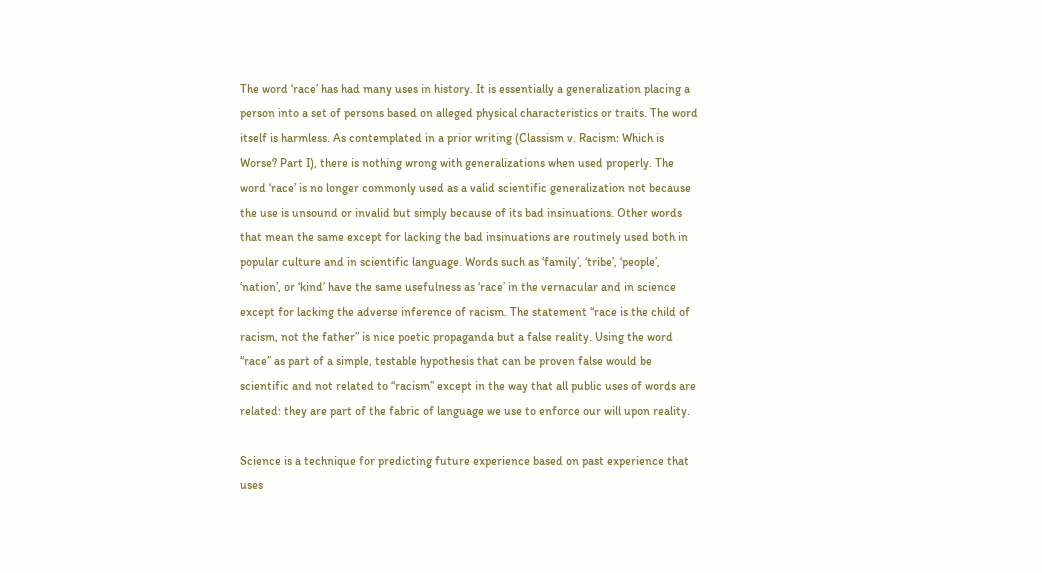The word ‘race’ has had many uses in history. It is essentially a generalization placing a person into a set of persons based on alleged physical characteristics or traits. The word itself is harmless. As contemplated in a prior writing (Classism v. Racism: Which is Worse? Part I), there is nothing wrong with generalizations when used properly. The word ‘race’ is no longer commonly used as a valid scientific generalization not because the use is unsound or invalid but simply because of its bad insinuations. Other words that mean the same except for lacking the bad insinuations are routinely used both in popular culture and in scientific language. Words such as ‘family’, ‘tribe’, ‘people’, ‘nation’, or ‘kind’ have the same usefulness as ‘race’ in the vernacular and in science except for lacking the adverse inference of racism. The statement “race is the child of racism, not the father” is nice poetic propaganda but a false reality. Using the word “race” as part of a simple, testable hypothesis that can be proven false would be scientific and not related to “racism” except in the way that all public uses of words are related: they are part of the fabric of language we use to enforce our will upon reality.

Science is a technique for predicting future experience based on past experience that uses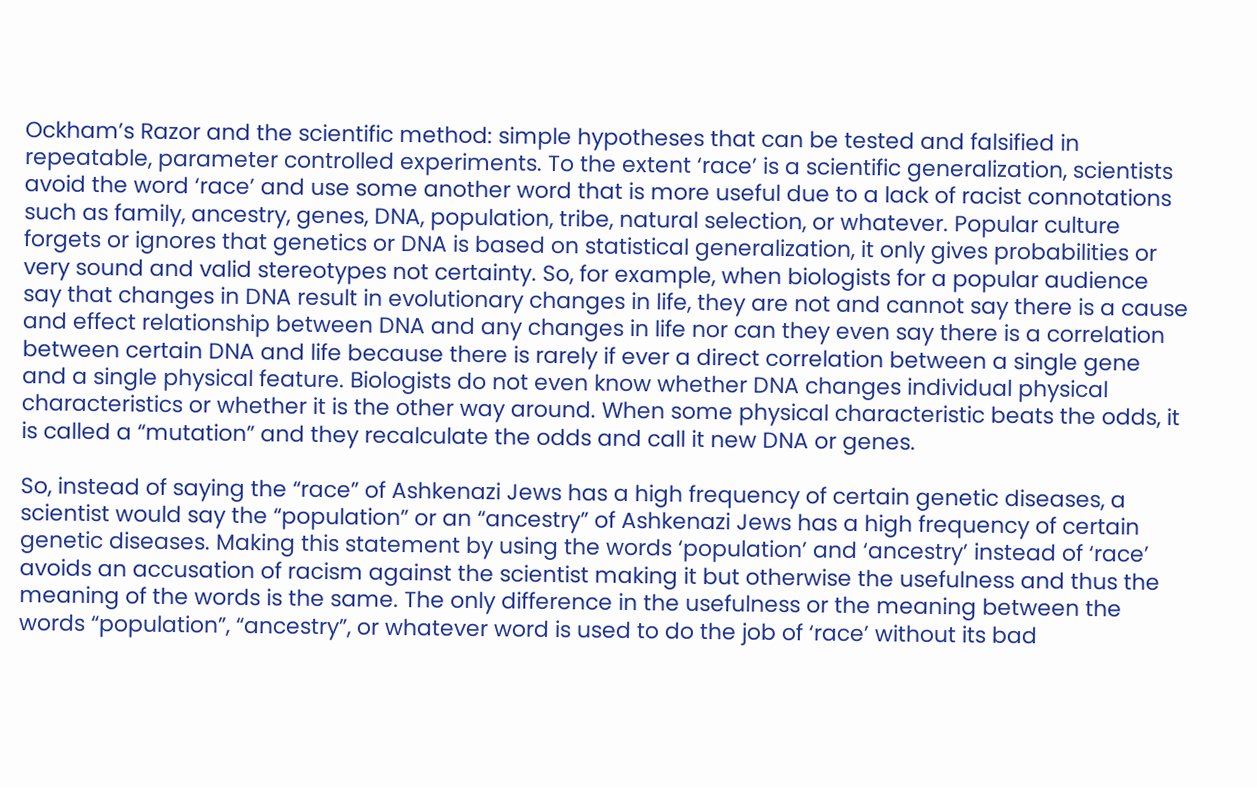Ockham’s Razor and the scientific method: simple hypotheses that can be tested and falsified in repeatable, parameter controlled experiments. To the extent ‘race’ is a scientific generalization, scientists avoid the word ‘race’ and use some another word that is more useful due to a lack of racist connotations such as family, ancestry, genes, DNA, population, tribe, natural selection, or whatever. Popular culture forgets or ignores that genetics or DNA is based on statistical generalization, it only gives probabilities or very sound and valid stereotypes not certainty. So, for example, when biologists for a popular audience say that changes in DNA result in evolutionary changes in life, they are not and cannot say there is a cause and effect relationship between DNA and any changes in life nor can they even say there is a correlation between certain DNA and life because there is rarely if ever a direct correlation between a single gene and a single physical feature. Biologists do not even know whether DNA changes individual physical characteristics or whether it is the other way around. When some physical characteristic beats the odds, it is called a “mutation” and they recalculate the odds and call it new DNA or genes.

So, instead of saying the “race” of Ashkenazi Jews has a high frequency of certain genetic diseases, a scientist would say the “population” or an “ancestry” of Ashkenazi Jews has a high frequency of certain genetic diseases. Making this statement by using the words ‘population’ and ‘ancestry’ instead of ‘race’ avoids an accusation of racism against the scientist making it but otherwise the usefulness and thus the meaning of the words is the same. The only difference in the usefulness or the meaning between the words “population”, “ancestry”, or whatever word is used to do the job of ‘race’ without its bad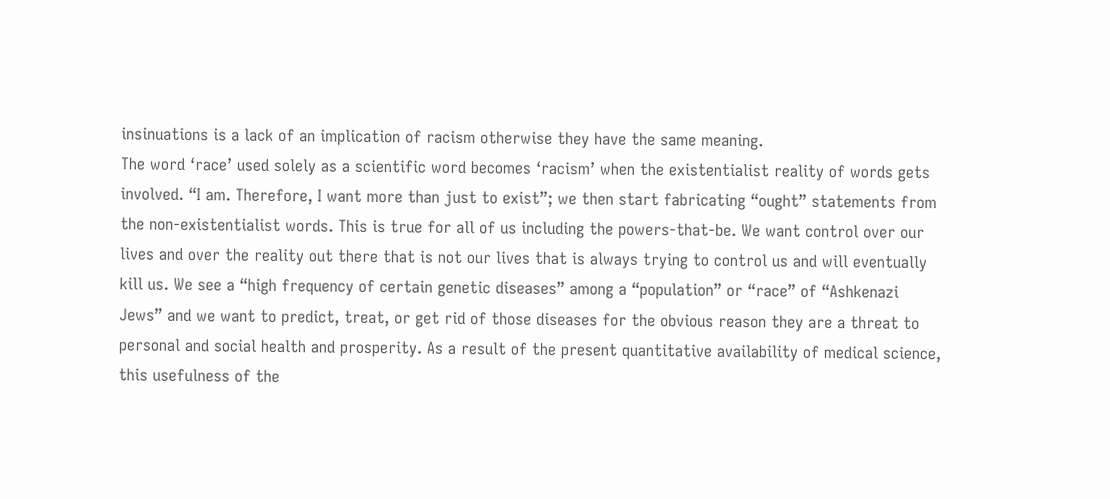insinuations is a lack of an implication of racism otherwise they have the same meaning.
The word ‘race’ used solely as a scientific word becomes ‘racism’ when the existentialist reality of words gets involved. “I am. Therefore, I want more than just to exist”; we then start fabricating “ought” statements from the non-existentialist words. This is true for all of us including the powers-that-be. We want control over our lives and over the reality out there that is not our lives that is always trying to control us and will eventually kill us. We see a “high frequency of certain genetic diseases” among a “population” or “race” of “Ashkenazi Jews” and we want to predict, treat, or get rid of those diseases for the obvious reason they are a threat to personal and social health and prosperity. As a result of the present quantitative availability of medical science, this usefulness of the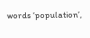words ‘population’,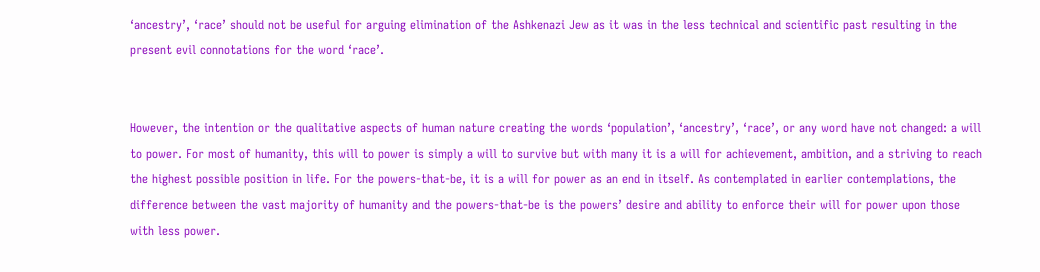‘ancestry’, ‘race’ should not be useful for arguing elimination of the Ashkenazi Jew as it was in the less technical and scientific past resulting in the present evil connotations for the word ‘race’.


However, the intention or the qualitative aspects of human nature creating the words ‘population’, ‘ancestry’, ‘race’, or any word have not changed: a will to power. For most of humanity, this will to power is simply a will to survive but with many it is a will for achievement, ambition, and a striving to reach the highest possible position in life. For the powers-that-be, it is a will for power as an end in itself. As contemplated in earlier contemplations, the difference between the vast majority of humanity and the powers-that-be is the powers’ desire and ability to enforce their will for power upon those with less power.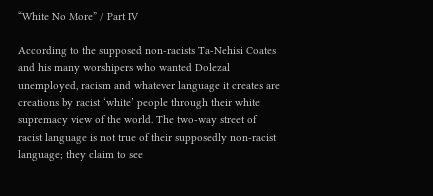“White No More” / Part IV

According to the supposed non-racists Ta-Nehisi Coates and his many worshipers who wanted Dolezal unemployed, racism and whatever language it creates are creations by racist ‘white’ people through their white supremacy view of the world. The two-way street of racist language is not true of their supposedly non-racist language; they claim to see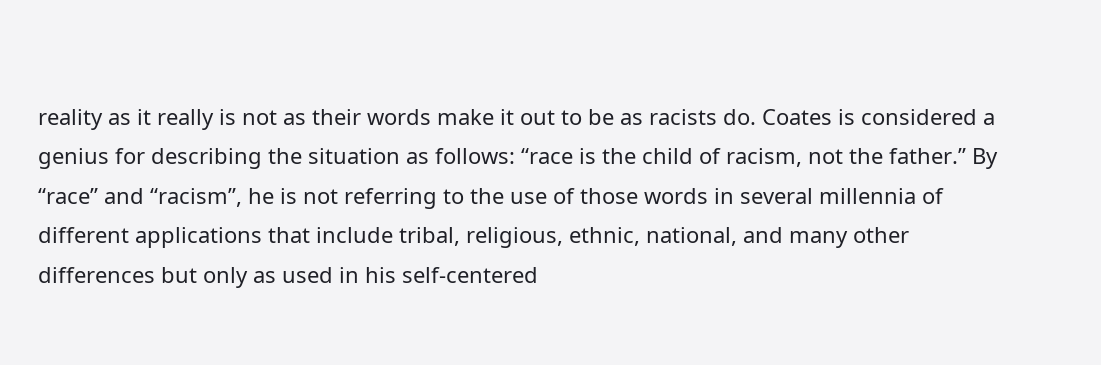reality as it really is not as their words make it out to be as racists do. Coates is considered a genius for describing the situation as follows: “race is the child of racism, not the father.” By “race” and “racism”, he is not referring to the use of those words in several millennia of different applications that include tribal, religious, ethnic, national, and many other differences but only as used in his self-centered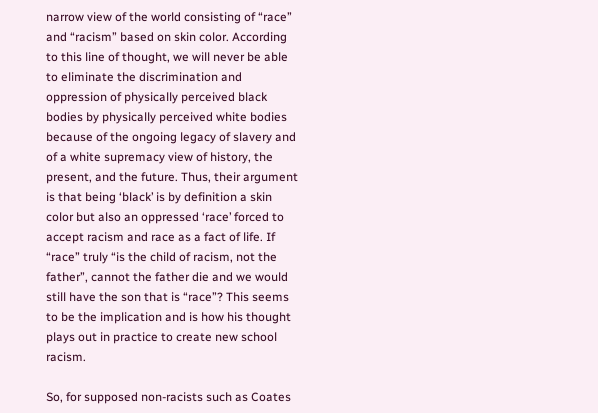narrow view of the world consisting of “race” and “racism” based on skin color. According to this line of thought, we will never be able to eliminate the discrimination and oppression of physically perceived black bodies by physically perceived white bodies because of the ongoing legacy of slavery and of a white supremacy view of history, the present, and the future. Thus, their argument is that being ‘black’ is by definition a skin color but also an oppressed ‘race’ forced to accept racism and race as a fact of life. If “race” truly “is the child of racism, not the father”, cannot the father die and we would still have the son that is “race”? This seems to be the implication and is how his thought plays out in practice to create new school racism.

So, for supposed non-racists such as Coates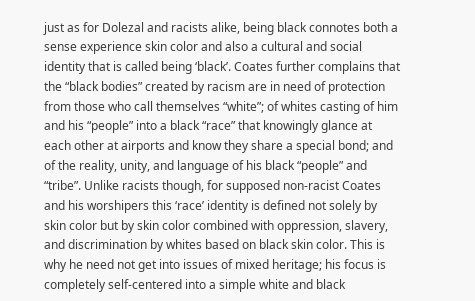just as for Dolezal and racists alike, being black connotes both a sense experience skin color and also a cultural and social identity that is called being ‘black’. Coates further complains that the “black bodies” created by racism are in need of protection from those who call themselves “white”; of whites casting of him and his “people” into a black “race” that knowingly glance at each other at airports and know they share a special bond; and of the reality, unity, and language of his black “people” and “tribe”. Unlike racists though, for supposed non-racist Coates and his worshipers this ‘race’ identity is defined not solely by skin color but by skin color combined with oppression, slavery, and discrimination by whites based on black skin color. This is why he need not get into issues of mixed heritage; his focus is completely self-centered into a simple white and black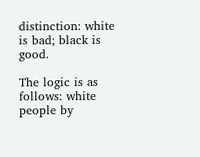distinction: white is bad; black is good.

The logic is as follows: white people by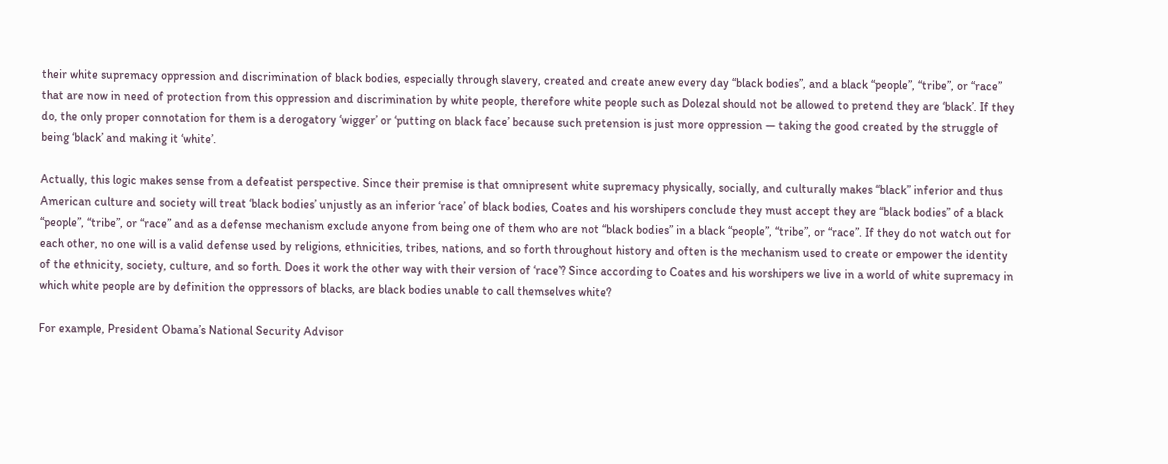their white supremacy oppression and discrimination of black bodies, especially through slavery, created and create anew every day “black bodies”, and a black “people”, “tribe”, or “race” that are now in need of protection from this oppression and discrimination by white people, therefore white people such as Dolezal should not be allowed to pretend they are ‘black’. If they do, the only proper connotation for them is a derogatory ‘wigger’ or ‘putting on black face’ because such pretension is just more oppression — taking the good created by the struggle of being ‘black’ and making it ‘white’.

Actually, this logic makes sense from a defeatist perspective. Since their premise is that omnipresent white supremacy physically, socially, and culturally makes “black” inferior and thus American culture and society will treat ‘black bodies’ unjustly as an inferior ‘race’ of black bodies, Coates and his worshipers conclude they must accept they are “black bodies” of a black “people”, “tribe”, or “race” and as a defense mechanism exclude anyone from being one of them who are not “black bodies” in a black “people”, “tribe”, or “race”. If they do not watch out for each other, no one will is a valid defense used by religions, ethnicities, tribes, nations, and so forth throughout history and often is the mechanism used to create or empower the identity of the ethnicity, society, culture, and so forth. Does it work the other way with their version of ‘race’? Since according to Coates and his worshipers we live in a world of white supremacy in which white people are by definition the oppressors of blacks, are black bodies unable to call themselves white?

For example, President Obama’s National Security Advisor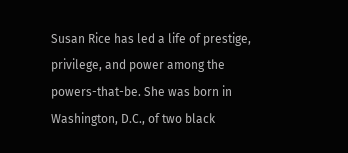Susan Rice has led a life of prestige, privilege, and power among the powers-that-be. She was born in Washington, D.C., of two black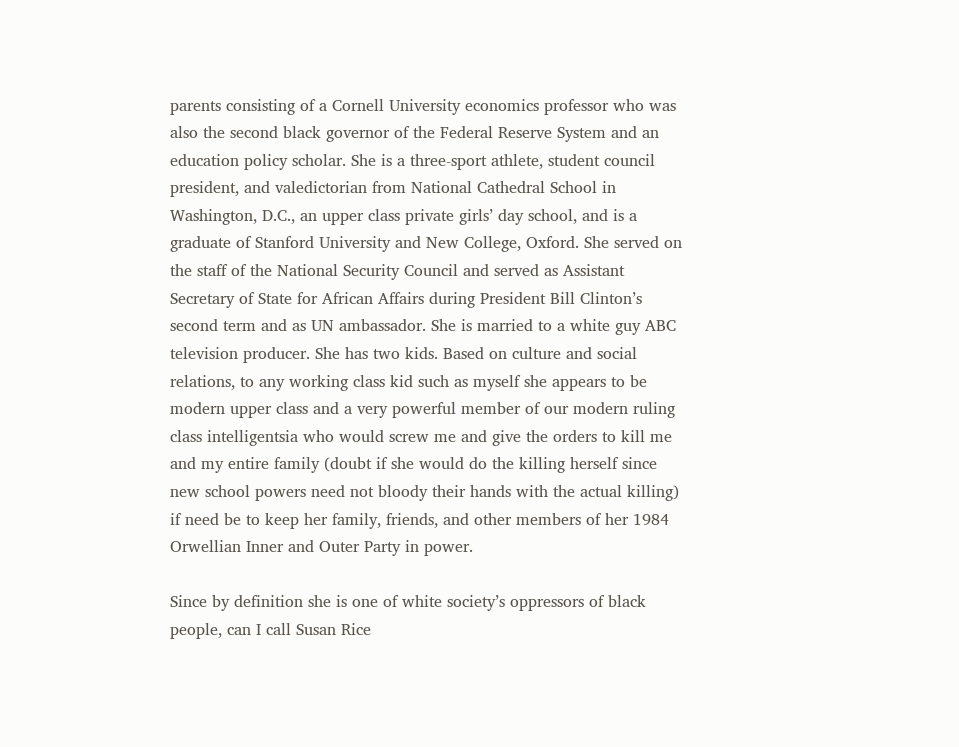parents consisting of a Cornell University economics professor who was also the second black governor of the Federal Reserve System and an education policy scholar. She is a three-sport athlete, student council president, and valedictorian from National Cathedral School in Washington, D.C., an upper class private girls’ day school, and is a graduate of Stanford University and New College, Oxford. She served on the staff of the National Security Council and served as Assistant Secretary of State for African Affairs during President Bill Clinton’s second term and as UN ambassador. She is married to a white guy ABC television producer. She has two kids. Based on culture and social relations, to any working class kid such as myself she appears to be modern upper class and a very powerful member of our modern ruling class intelligentsia who would screw me and give the orders to kill me and my entire family (doubt if she would do the killing herself since new school powers need not bloody their hands with the actual killing) if need be to keep her family, friends, and other members of her 1984 Orwellian Inner and Outer Party in power.

Since by definition she is one of white society’s oppressors of black people, can I call Susan Rice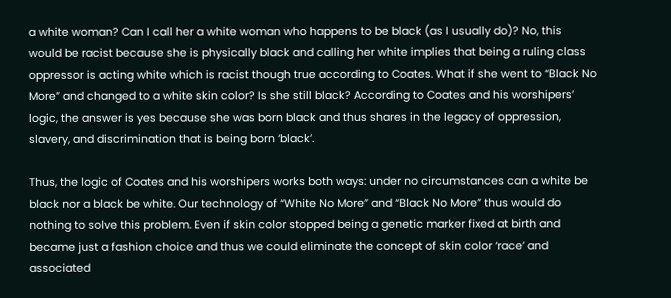a white woman? Can I call her a white woman who happens to be black (as I usually do)? No, this would be racist because she is physically black and calling her white implies that being a ruling class oppressor is acting white which is racist though true according to Coates. What if she went to “Black No More” and changed to a white skin color? Is she still black? According to Coates and his worshipers’ logic, the answer is yes because she was born black and thus shares in the legacy of oppression, slavery, and discrimination that is being born ‘black’.

Thus, the logic of Coates and his worshipers works both ways: under no circumstances can a white be black nor a black be white. Our technology of “White No More” and “Black No More” thus would do nothing to solve this problem. Even if skin color stopped being a genetic marker fixed at birth and became just a fashion choice and thus we could eliminate the concept of skin color ‘race’ and associated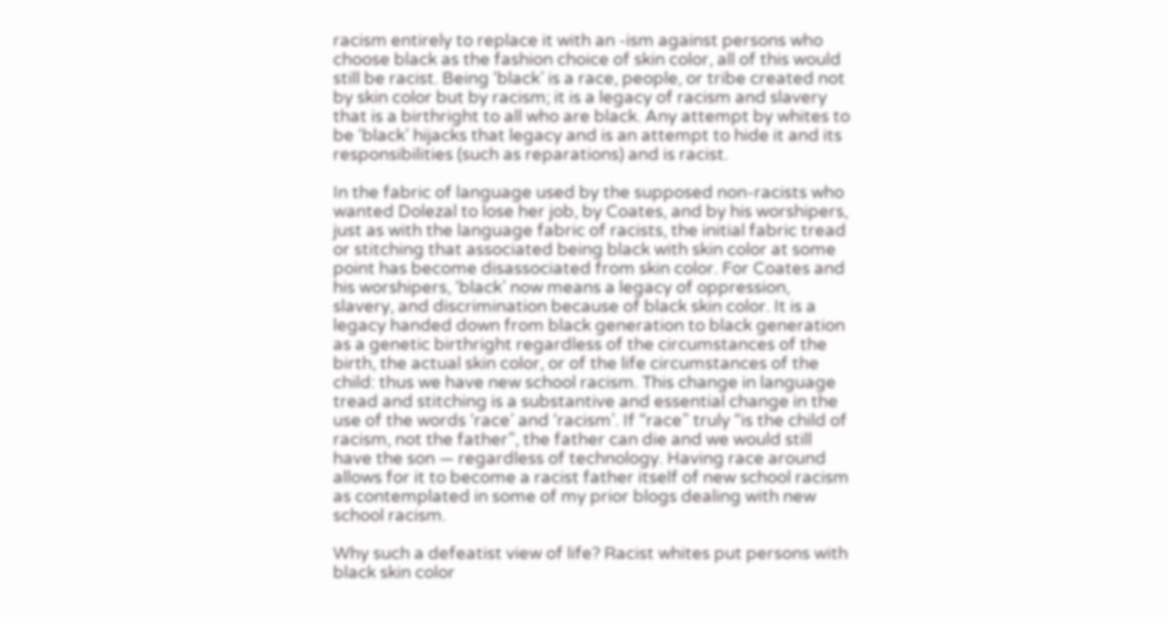racism entirely to replace it with an -ism against persons who choose black as the fashion choice of skin color, all of this would still be racist. Being ‘black’ is a race, people, or tribe created not by skin color but by racism; it is a legacy of racism and slavery that is a birthright to all who are black. Any attempt by whites to be ‘black’ hijacks that legacy and is an attempt to hide it and its responsibilities (such as reparations) and is racist.

In the fabric of language used by the supposed non-racists who wanted Dolezal to lose her job, by Coates, and by his worshipers, just as with the language fabric of racists, the initial fabric tread or stitching that associated being black with skin color at some point has become disassociated from skin color. For Coates and his worshipers, ‘black’ now means a legacy of oppression, slavery, and discrimination because of black skin color. It is a legacy handed down from black generation to black generation as a genetic birthright regardless of the circumstances of the birth, the actual skin color, or of the life circumstances of the child: thus we have new school racism. This change in language tread and stitching is a substantive and essential change in the use of the words ‘race’ and ‘racism’. If “race” truly “is the child of racism, not the father”, the father can die and we would still have the son — regardless of technology. Having race around allows for it to become a racist father itself of new school racism as contemplated in some of my prior blogs dealing with new school racism.

Why such a defeatist view of life? Racist whites put persons with black skin color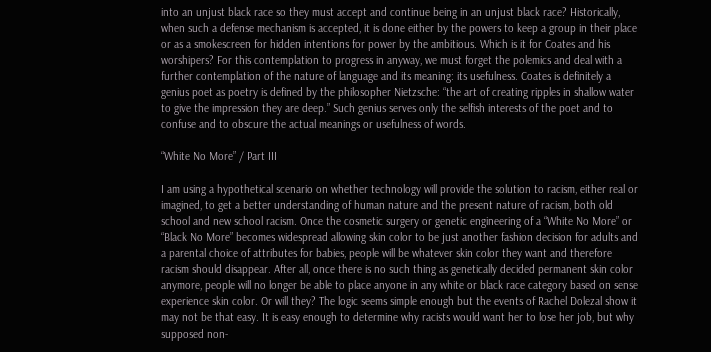into an unjust black race so they must accept and continue being in an unjust black race? Historically, when such a defense mechanism is accepted, it is done either by the powers to keep a group in their place or as a smokescreen for hidden intentions for power by the ambitious. Which is it for Coates and his worshipers? For this contemplation to progress in anyway, we must forget the polemics and deal with a further contemplation of the nature of language and its meaning: its usefulness. Coates is definitely a genius poet as poetry is defined by the philosopher Nietzsche: “the art of creating ripples in shallow water to give the impression they are deep.” Such genius serves only the selfish interests of the poet and to confuse and to obscure the actual meanings or usefulness of words.

“White No More” / Part III

I am using a hypothetical scenario on whether technology will provide the solution to racism, either real or imagined, to get a better understanding of human nature and the present nature of racism, both old school and new school racism. Once the cosmetic surgery or genetic engineering of a “White No More” or “Black No More” becomes widespread allowing skin color to be just another fashion decision for adults and a parental choice of attributes for babies, people will be whatever skin color they want and therefore racism should disappear. After all, once there is no such thing as genetically decided permanent skin color anymore, people will no longer be able to place anyone in any white or black race category based on sense experience skin color. Or will they? The logic seems simple enough but the events of Rachel Dolezal show it may not be that easy. It is easy enough to determine why racists would want her to lose her job, but why supposed non-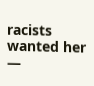racists wanted her —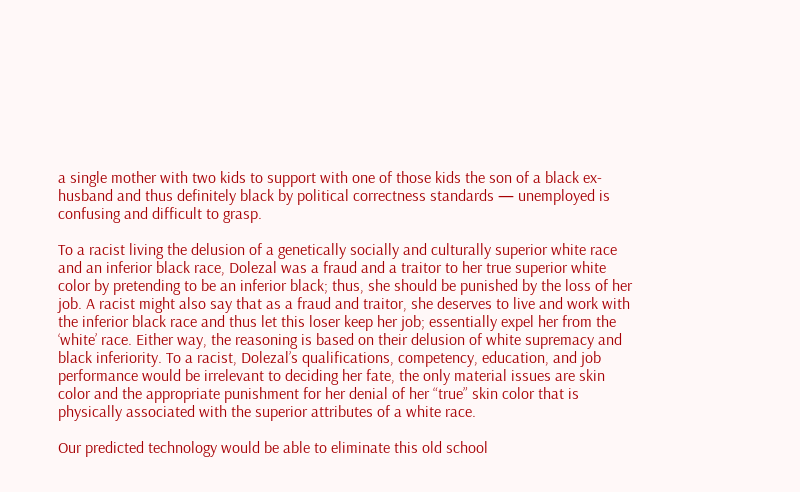a single mother with two kids to support with one of those kids the son of a black ex-husband and thus definitely black by political correctness standards — unemployed is confusing and difficult to grasp.

To a racist living the delusion of a genetically socially and culturally superior white race and an inferior black race, Dolezal was a fraud and a traitor to her true superior white color by pretending to be an inferior black; thus, she should be punished by the loss of her job. A racist might also say that as a fraud and traitor, she deserves to live and work with the inferior black race and thus let this loser keep her job; essentially expel her from the ‘white’ race. Either way, the reasoning is based on their delusion of white supremacy and black inferiority. To a racist, Dolezal’s qualifications, competency, education, and job performance would be irrelevant to deciding her fate, the only material issues are skin color and the appropriate punishment for her denial of her “true” skin color that is physically associated with the superior attributes of a white race.

Our predicted technology would be able to eliminate this old school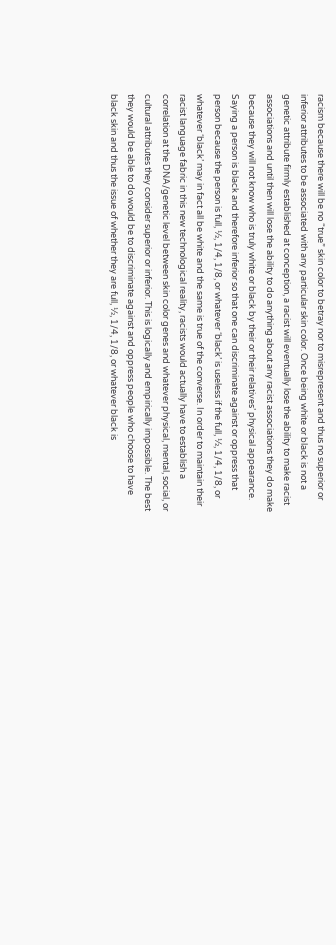racism because there will be no “true” skin color to betray nor to misrepresent and thus no superior or inferior attributes to be associated with any particular skin color. Once being white or black is not a genetic attribute firmly established at conception, a racist will eventually lose the ability to make racist associations and until then will lose the ability to do anything about any racist associations they do make because they will not know who is truly white or black by their or their relatives’ physical appearance. Saying a person is black and therefore inferior so that one can discriminate against or oppress that person because the person is full, ½, 1/4, 1/8, or whatever ‘black’ is useless if the full, ½, 1/4, 1/8, or whatever ‘black’ may in fact all be white and the same is true of the converse. In order to maintain their racist language fabric in this new technological reality, racists would actually have to establish a correlation at the DNA/genetic level between skin color genes and whatever physical, mental, social, or cultural attributes they consider superior or inferior. This is logically and empirically impossible. The best they would be able to do would be to discriminate against and oppress people who choose to have black skin and thus the issue of whether they are full, ½, 1/4, 1/8, or whatever black is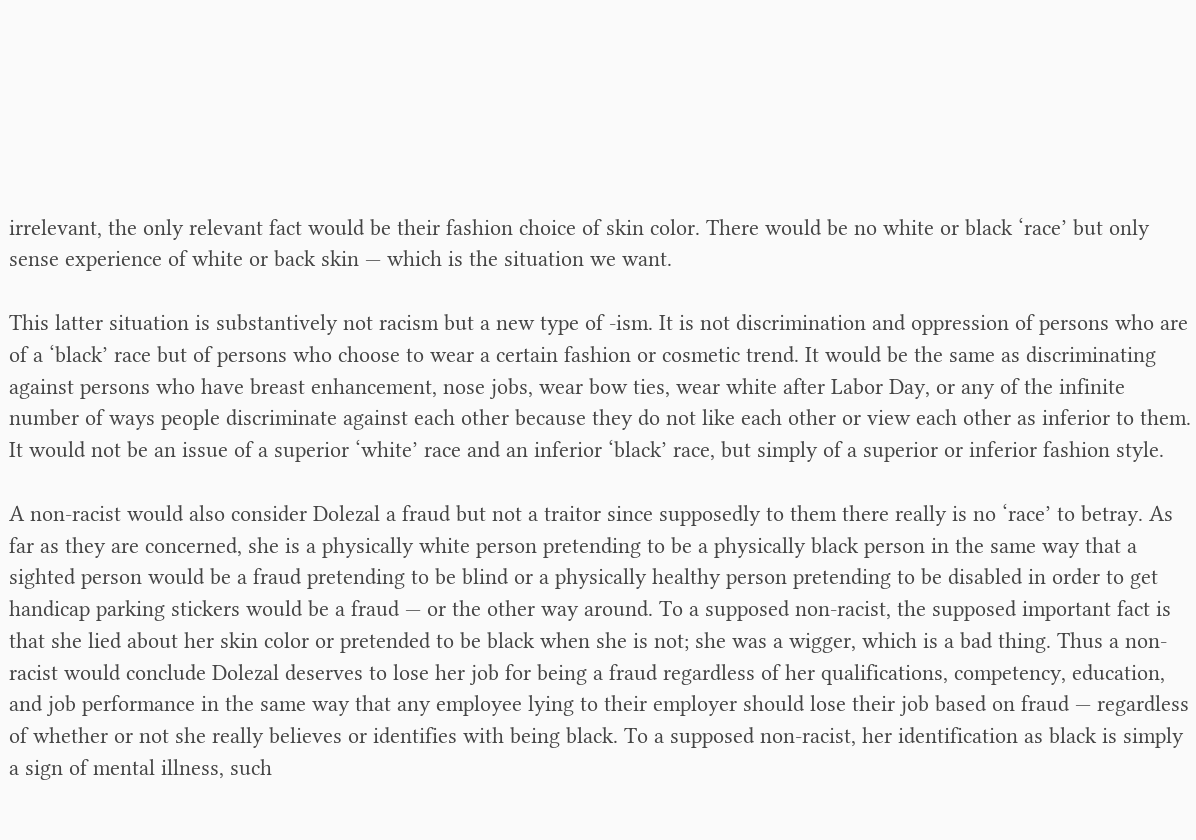irrelevant, the only relevant fact would be their fashion choice of skin color. There would be no white or black ‘race’ but only sense experience of white or back skin — which is the situation we want.

This latter situation is substantively not racism but a new type of -ism. It is not discrimination and oppression of persons who are of a ‘black’ race but of persons who choose to wear a certain fashion or cosmetic trend. It would be the same as discriminating against persons who have breast enhancement, nose jobs, wear bow ties, wear white after Labor Day, or any of the infinite number of ways people discriminate against each other because they do not like each other or view each other as inferior to them. It would not be an issue of a superior ‘white’ race and an inferior ‘black’ race, but simply of a superior or inferior fashion style.

A non-racist would also consider Dolezal a fraud but not a traitor since supposedly to them there really is no ‘race’ to betray. As far as they are concerned, she is a physically white person pretending to be a physically black person in the same way that a sighted person would be a fraud pretending to be blind or a physically healthy person pretending to be disabled in order to get handicap parking stickers would be a fraud — or the other way around. To a supposed non-racist, the supposed important fact is that she lied about her skin color or pretended to be black when she is not; she was a wigger, which is a bad thing. Thus a non-racist would conclude Dolezal deserves to lose her job for being a fraud regardless of her qualifications, competency, education, and job performance in the same way that any employee lying to their employer should lose their job based on fraud — regardless of whether or not she really believes or identifies with being black. To a supposed non-racist, her identification as black is simply a sign of mental illness, such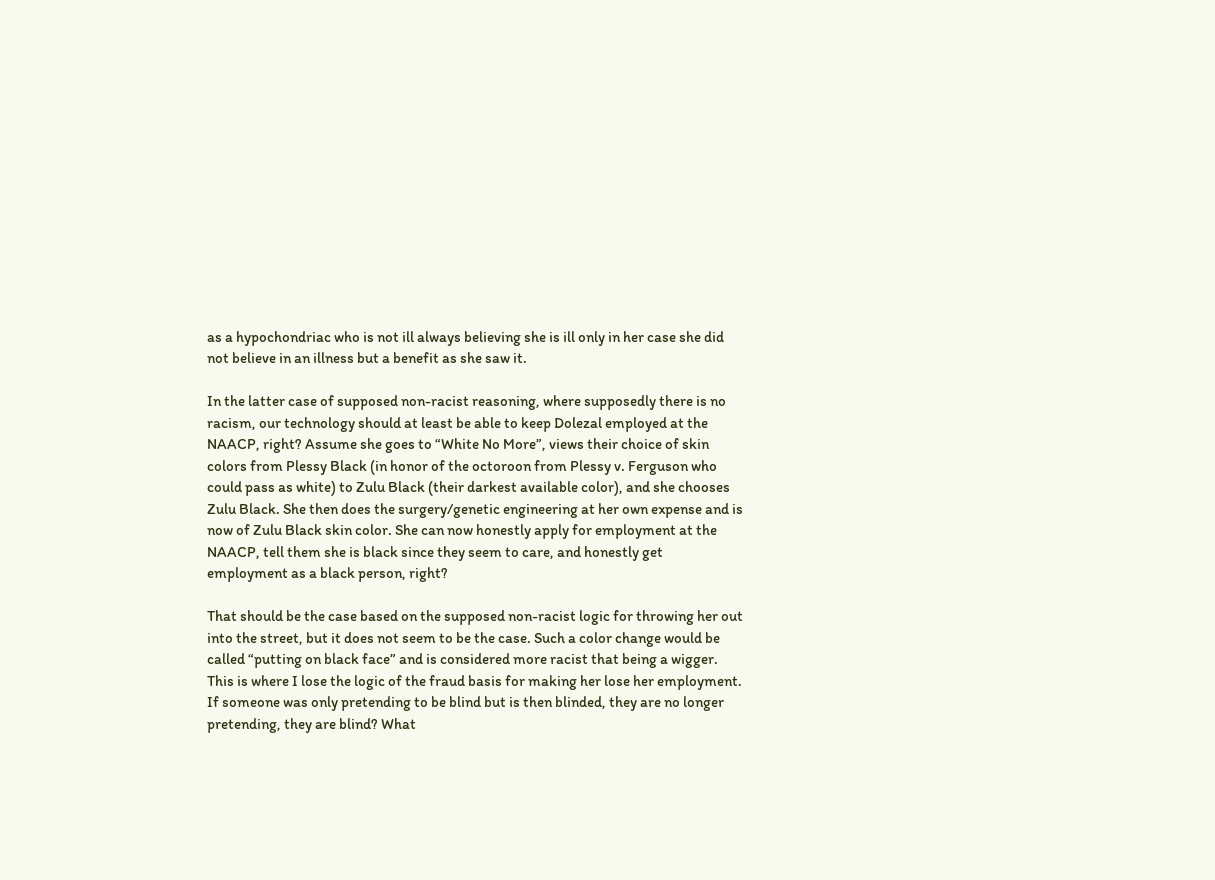as a hypochondriac who is not ill always believing she is ill only in her case she did not believe in an illness but a benefit as she saw it.

In the latter case of supposed non-racist reasoning, where supposedly there is no racism, our technology should at least be able to keep Dolezal employed at the NAACP, right? Assume she goes to “White No More”, views their choice of skin colors from Plessy Black (in honor of the octoroon from Plessy v. Ferguson who could pass as white) to Zulu Black (their darkest available color), and she chooses Zulu Black. She then does the surgery/genetic engineering at her own expense and is now of Zulu Black skin color. She can now honestly apply for employment at the NAACP, tell them she is black since they seem to care, and honestly get employment as a black person, right?

That should be the case based on the supposed non-racist logic for throwing her out into the street, but it does not seem to be the case. Such a color change would be called “putting on black face” and is considered more racist that being a wigger. This is where I lose the logic of the fraud basis for making her lose her employment. If someone was only pretending to be blind but is then blinded, they are no longer pretending, they are blind? What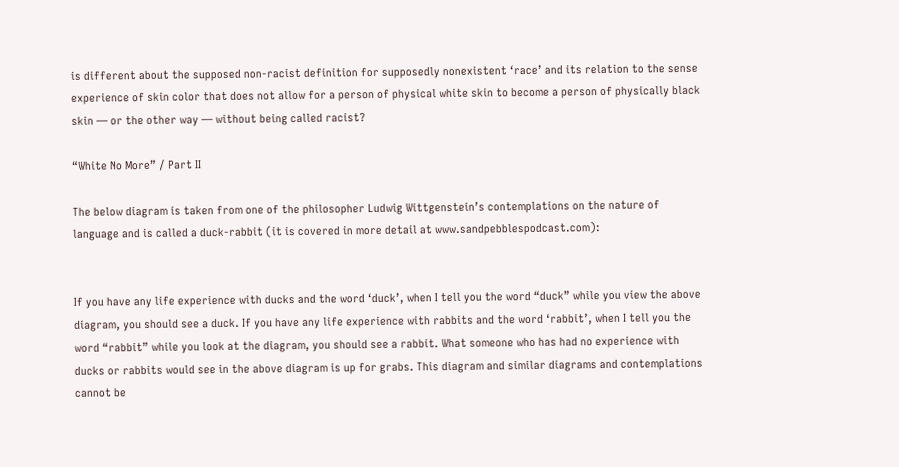is different about the supposed non-racist definition for supposedly nonexistent ‘race’ and its relation to the sense experience of skin color that does not allow for a person of physical white skin to become a person of physically black skin — or the other way — without being called racist?

“White No More” / Part II

The below diagram is taken from one of the philosopher Ludwig Wittgenstein’s contemplations on the nature of language and is called a duck-rabbit (it is covered in more detail at www.sandpebblespodcast.com):


If you have any life experience with ducks and the word ‘duck’, when I tell you the word “duck” while you view the above diagram, you should see a duck. If you have any life experience with rabbits and the word ‘rabbit’, when I tell you the word “rabbit” while you look at the diagram, you should see a rabbit. What someone who has had no experience with ducks or rabbits would see in the above diagram is up for grabs. This diagram and similar diagrams and contemplations cannot be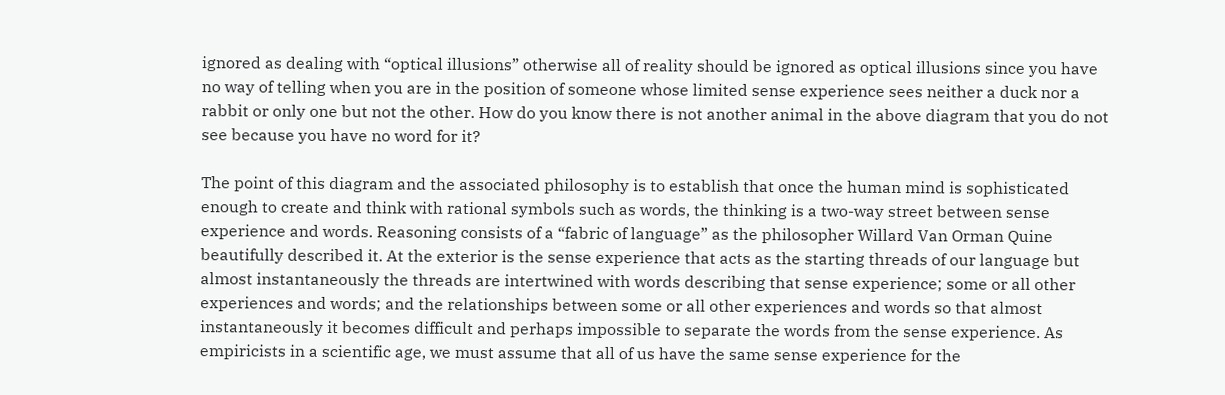ignored as dealing with “optical illusions” otherwise all of reality should be ignored as optical illusions since you have no way of telling when you are in the position of someone whose limited sense experience sees neither a duck nor a rabbit or only one but not the other. How do you know there is not another animal in the above diagram that you do not see because you have no word for it?

The point of this diagram and the associated philosophy is to establish that once the human mind is sophisticated enough to create and think with rational symbols such as words, the thinking is a two-way street between sense experience and words. Reasoning consists of a “fabric of language” as the philosopher Willard Van Orman Quine beautifully described it. At the exterior is the sense experience that acts as the starting threads of our language but almost instantaneously the threads are intertwined with words describing that sense experience; some or all other experiences and words; and the relationships between some or all other experiences and words so that almost instantaneously it becomes difficult and perhaps impossible to separate the words from the sense experience. As empiricists in a scientific age, we must assume that all of us have the same sense experience for the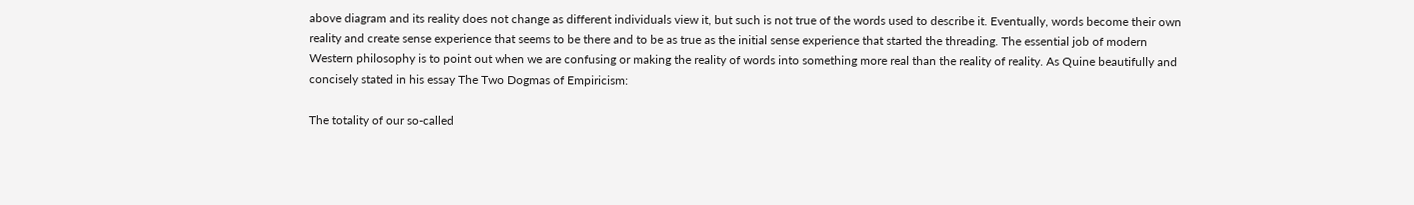above diagram and its reality does not change as different individuals view it, but such is not true of the words used to describe it. Eventually, words become their own reality and create sense experience that seems to be there and to be as true as the initial sense experience that started the threading. The essential job of modern Western philosophy is to point out when we are confusing or making the reality of words into something more real than the reality of reality. As Quine beautifully and concisely stated in his essay The Two Dogmas of Empiricism:

The totality of our so-called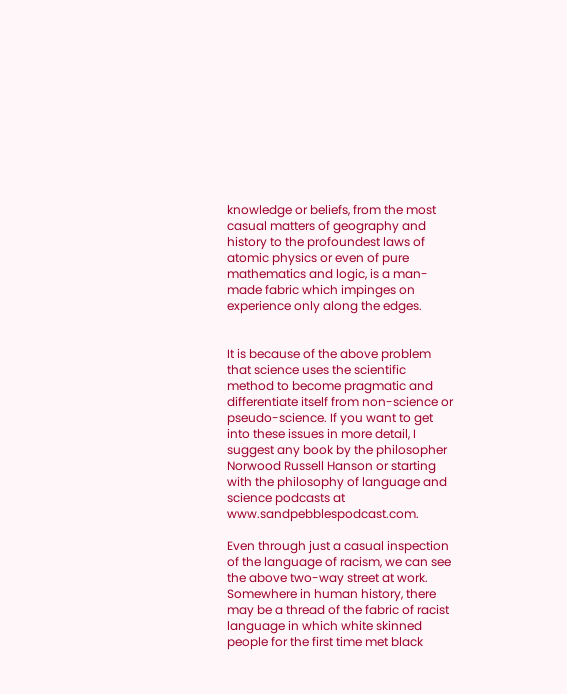knowledge or beliefs, from the most casual matters of geography and history to the profoundest laws of atomic physics or even of pure mathematics and logic, is a man-made fabric which impinges on experience only along the edges.


It is because of the above problem that science uses the scientific method to become pragmatic and differentiate itself from non-science or pseudo-science. If you want to get into these issues in more detail, I suggest any book by the philosopher Norwood Russell Hanson or starting with the philosophy of language and science podcasts at www.sandpebblespodcast.com.

Even through just a casual inspection of the language of racism, we can see the above two-way street at work. Somewhere in human history, there may be a thread of the fabric of racist language in which white skinned people for the first time met black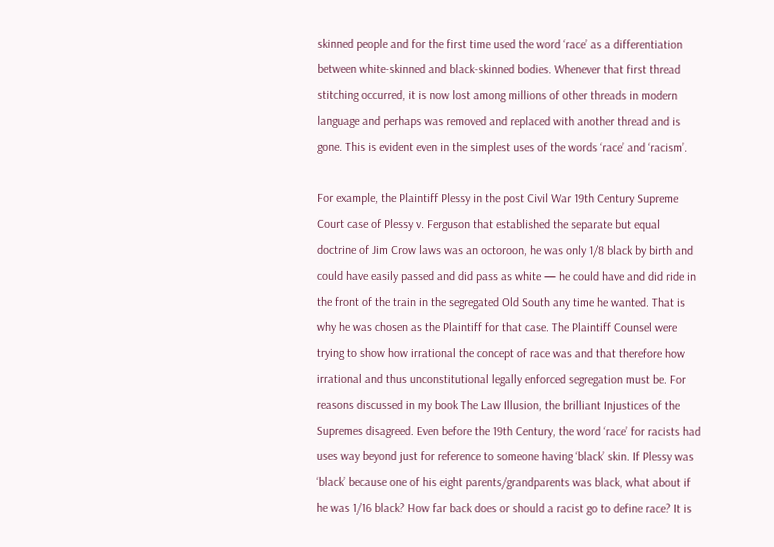skinned people and for the first time used the word ‘race’ as a differentiation between white-skinned and black-skinned bodies. Whenever that first thread stitching occurred, it is now lost among millions of other threads in modern language and perhaps was removed and replaced with another thread and is gone. This is evident even in the simplest uses of the words ‘race’ and ‘racism’.

For example, the Plaintiff Plessy in the post Civil War 19th Century Supreme Court case of Plessy v. Ferguson that established the separate but equal doctrine of Jim Crow laws was an octoroon, he was only 1/8 black by birth and could have easily passed and did pass as white — he could have and did ride in the front of the train in the segregated Old South any time he wanted. That is why he was chosen as the Plaintiff for that case. The Plaintiff Counsel were trying to show how irrational the concept of race was and that therefore how irrational and thus unconstitutional legally enforced segregation must be. For reasons discussed in my book The Law Illusion, the brilliant Injustices of the Supremes disagreed. Even before the 19th Century, the word ‘race’ for racists had uses way beyond just for reference to someone having ‘black’ skin. If Plessy was ‘black’ because one of his eight parents/grandparents was black, what about if he was 1/16 black? How far back does or should a racist go to define race? It is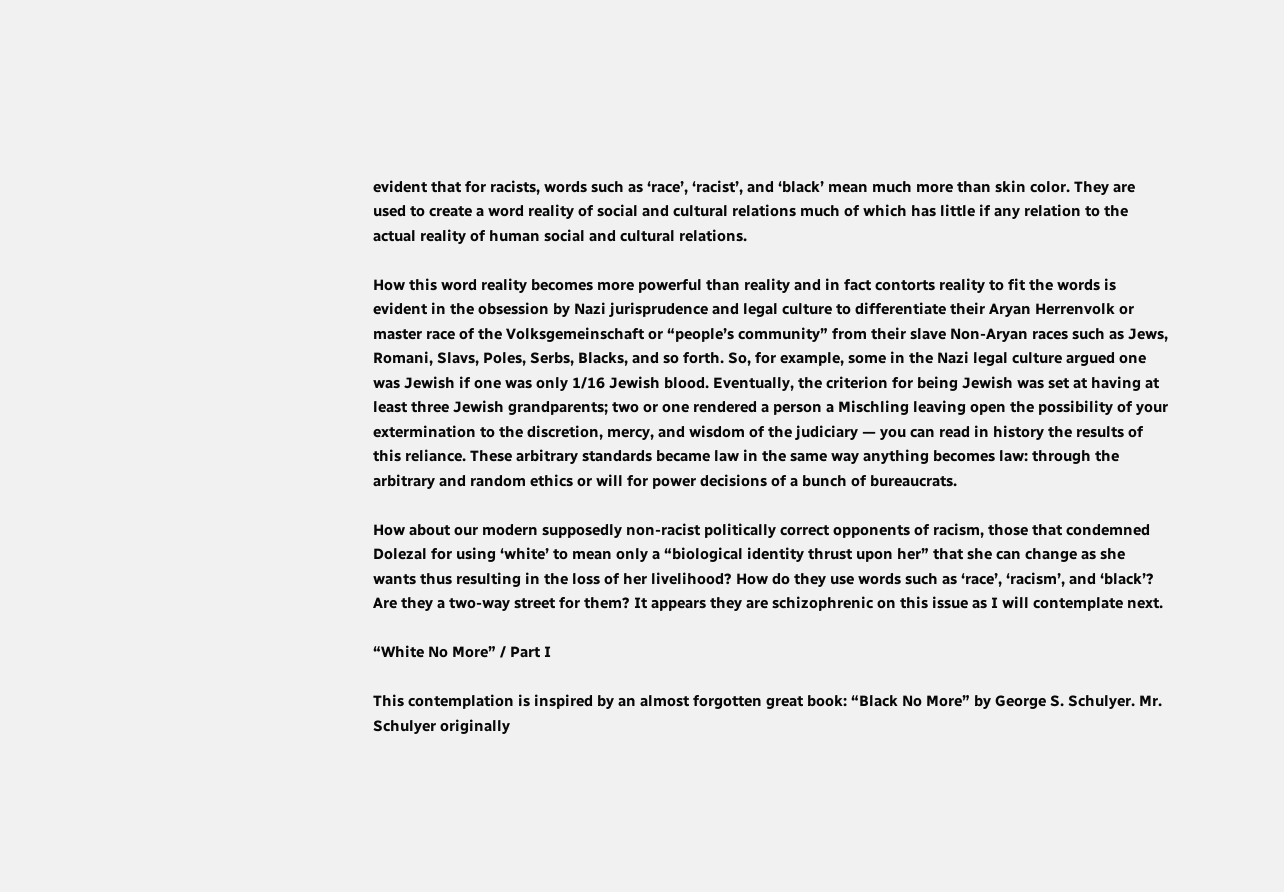evident that for racists, words such as ‘race’, ‘racist’, and ‘black’ mean much more than skin color. They are used to create a word reality of social and cultural relations much of which has little if any relation to the actual reality of human social and cultural relations.

How this word reality becomes more powerful than reality and in fact contorts reality to fit the words is evident in the obsession by Nazi jurisprudence and legal culture to differentiate their Aryan Herrenvolk or master race of the Volksgemeinschaft or “people’s community” from their slave Non-Aryan races such as Jews, Romani, Slavs, Poles, Serbs, Blacks, and so forth. So, for example, some in the Nazi legal culture argued one was Jewish if one was only 1/16 Jewish blood. Eventually, the criterion for being Jewish was set at having at least three Jewish grandparents; two or one rendered a person a Mischling leaving open the possibility of your extermination to the discretion, mercy, and wisdom of the judiciary — you can read in history the results of this reliance. These arbitrary standards became law in the same way anything becomes law: through the arbitrary and random ethics or will for power decisions of a bunch of bureaucrats.

How about our modern supposedly non-racist politically correct opponents of racism, those that condemned Dolezal for using ‘white’ to mean only a “biological identity thrust upon her” that she can change as she wants thus resulting in the loss of her livelihood? How do they use words such as ‘race’, ‘racism’, and ‘black’? Are they a two-way street for them? It appears they are schizophrenic on this issue as I will contemplate next.

“White No More” / Part I

This contemplation is inspired by an almost forgotten great book: “Black No More” by George S. Schulyer. Mr. Schulyer originally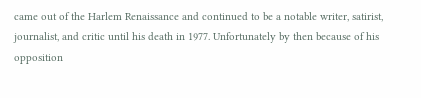came out of the Harlem Renaissance and continued to be a notable writer, satirist, journalist, and critic until his death in 1977. Unfortunately by then because of his opposition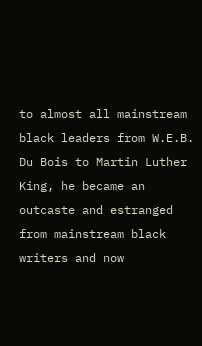to almost all mainstream black leaders from W.E.B. Du Bois to Martin Luther King, he became an outcaste and estranged from mainstream black writers and now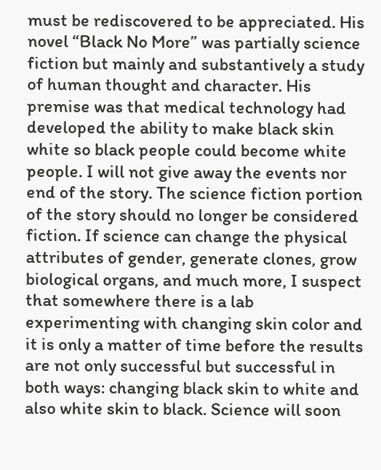must be rediscovered to be appreciated. His novel “Black No More” was partially science fiction but mainly and substantively a study of human thought and character. His premise was that medical technology had developed the ability to make black skin white so black people could become white people. I will not give away the events nor end of the story. The science fiction portion of the story should no longer be considered fiction. If science can change the physical attributes of gender, generate clones, grow biological organs, and much more, I suspect that somewhere there is a lab experimenting with changing skin color and it is only a matter of time before the results are not only successful but successful in both ways: changing black skin to white and also white skin to black. Science will soon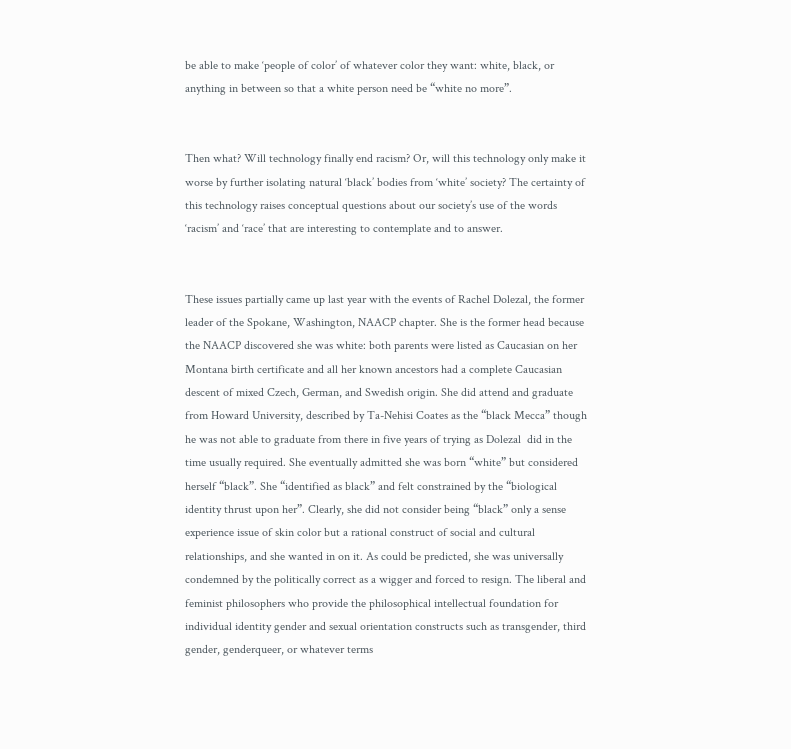be able to make ‘people of color’ of whatever color they want: white, black, or anything in between so that a white person need be “white no more”.


Then what? Will technology finally end racism? Or, will this technology only make it worse by further isolating natural ‘black’ bodies from ‘white’ society? The certainty of this technology raises conceptual questions about our society’s use of the words ‘racism’ and ‘race’ that are interesting to contemplate and to answer.


These issues partially came up last year with the events of Rachel Dolezal, the former leader of the Spokane, Washington, NAACP chapter. She is the former head because the NAACP discovered she was white: both parents were listed as Caucasian on her Montana birth certificate and all her known ancestors had a complete Caucasian descent of mixed Czech, German, and Swedish origin. She did attend and graduate from Howard University, described by Ta-Nehisi Coates as the “black Mecca” though he was not able to graduate from there in five years of trying as Dolezal  did in the time usually required. She eventually admitted she was born “white” but considered herself “black”. She “identified as black” and felt constrained by the “biological identity thrust upon her”. Clearly, she did not consider being “black” only a sense experience issue of skin color but a rational construct of social and cultural relationships, and she wanted in on it. As could be predicted, she was universally condemned by the politically correct as a wigger and forced to resign. The liberal and feminist philosophers who provide the philosophical intellectual foundation for individual identity gender and sexual orientation constructs such as transgender, third gender, genderqueer, or whatever terms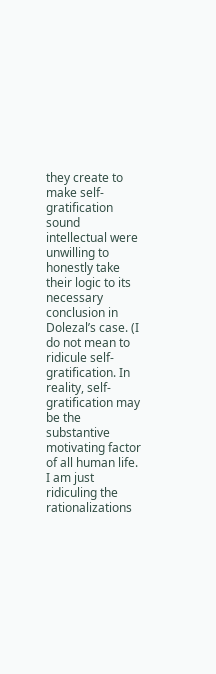they create to make self-gratification sound intellectual were unwilling to honestly take their logic to its necessary conclusion in Dolezal’s case. (I do not mean to ridicule self-gratification. In reality, self-gratification may be the substantive motivating factor of all human life. I am just ridiculing the rationalizations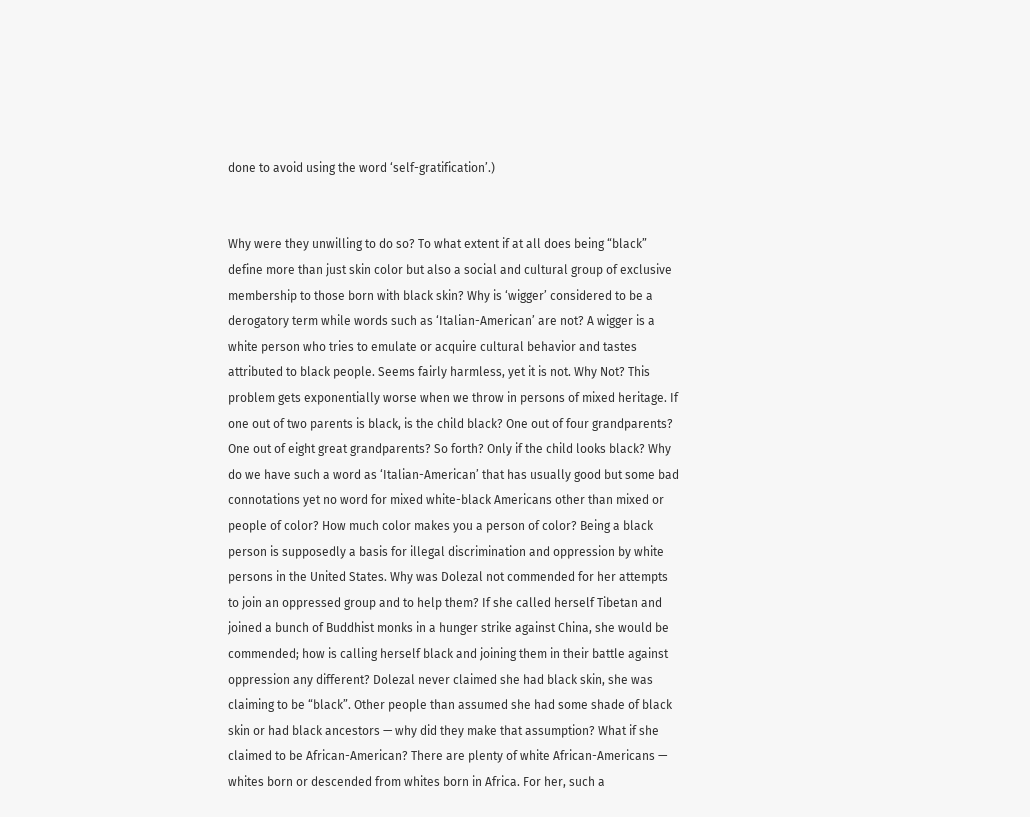done to avoid using the word ‘self-gratification’.)


Why were they unwilling to do so? To what extent if at all does being “black” define more than just skin color but also a social and cultural group of exclusive membership to those born with black skin? Why is ‘wigger’ considered to be a derogatory term while words such as ‘Italian-American’ are not? A wigger is a white person who tries to emulate or acquire cultural behavior and tastes attributed to black people. Seems fairly harmless, yet it is not. Why Not? This problem gets exponentially worse when we throw in persons of mixed heritage. If one out of two parents is black, is the child black? One out of four grandparents? One out of eight great grandparents? So forth? Only if the child looks black? Why do we have such a word as ‘Italian-American’ that has usually good but some bad connotations yet no word for mixed white-black Americans other than mixed or people of color? How much color makes you a person of color? Being a black person is supposedly a basis for illegal discrimination and oppression by white persons in the United States. Why was Dolezal not commended for her attempts to join an oppressed group and to help them? If she called herself Tibetan and joined a bunch of Buddhist monks in a hunger strike against China, she would be commended; how is calling herself black and joining them in their battle against oppression any different? Dolezal never claimed she had black skin, she was claiming to be “black”. Other people than assumed she had some shade of black skin or had black ancestors — why did they make that assumption? What if she claimed to be African-American? There are plenty of white African-Americans — whites born or descended from whites born in Africa. For her, such a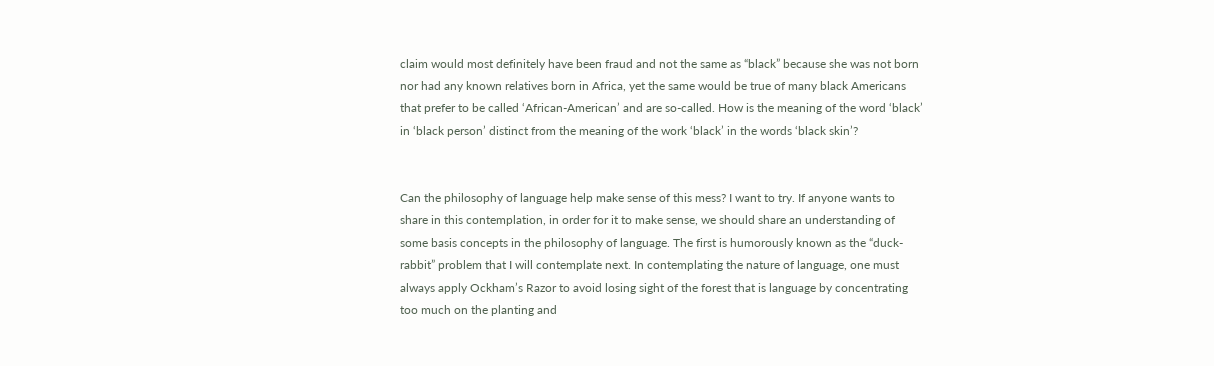claim would most definitely have been fraud and not the same as “black” because she was not born nor had any known relatives born in Africa, yet the same would be true of many black Americans that prefer to be called ‘African-American’ and are so-called. How is the meaning of the word ‘black’ in ‘black person’ distinct from the meaning of the work ‘black’ in the words ‘black skin’?


Can the philosophy of language help make sense of this mess? I want to try. If anyone wants to share in this contemplation, in order for it to make sense, we should share an understanding of some basis concepts in the philosophy of language. The first is humorously known as the “duck-rabbit” problem that I will contemplate next. In contemplating the nature of language, one must always apply Ockham’s Razor to avoid losing sight of the forest that is language by concentrating too much on the planting and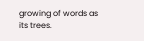growing of words as its trees.